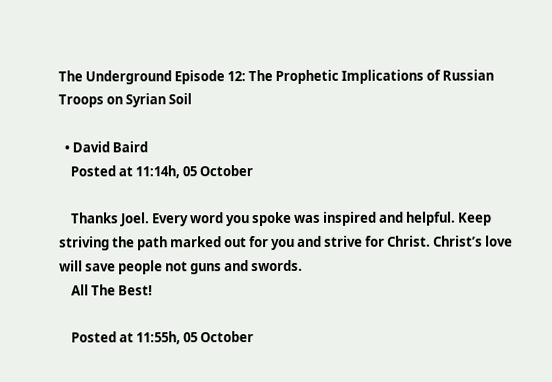The Underground Episode 12: The Prophetic Implications of Russian Troops on Syrian Soil

  • David Baird
    Posted at 11:14h, 05 October

    Thanks Joel. Every word you spoke was inspired and helpful. Keep striving the path marked out for you and strive for Christ. Christ’s love will save people not guns and swords.
    All The Best!

    Posted at 11:55h, 05 October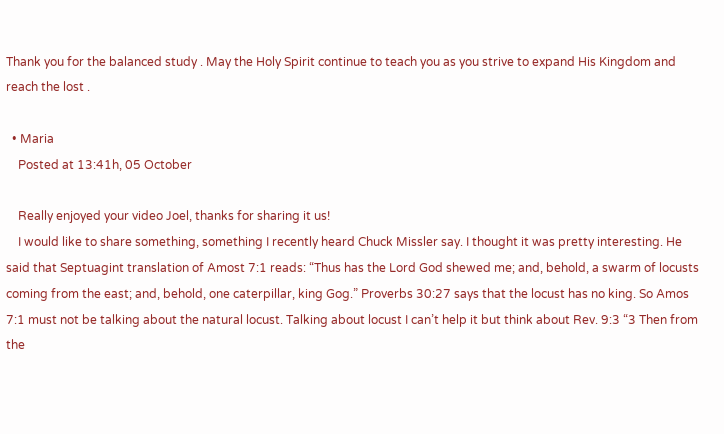Thank you for the balanced study . May the Holy Spirit continue to teach you as you strive to expand His Kingdom and reach the lost .

  • Maria
    Posted at 13:41h, 05 October

    Really enjoyed your video Joel, thanks for sharing it us!
    I would like to share something, something I recently heard Chuck Missler say. I thought it was pretty interesting. He said that Septuagint translation of Amost 7:1 reads: “Thus has the Lord God shewed me; and, behold, a swarm of locusts coming from the east; and, behold, one caterpillar, king Gog.” Proverbs 30:27 says that the locust has no king. So Amos 7:1 must not be talking about the natural locust. Talking about locust I can’t help it but think about Rev. 9:3 “3 Then from the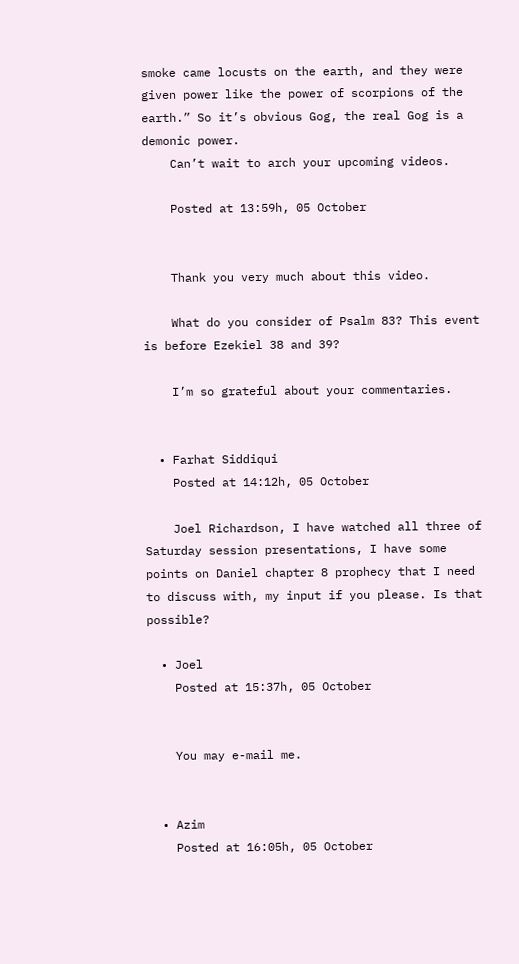smoke came locusts on the earth, and they were given power like the power of scorpions of the earth.” So it’s obvious Gog, the real Gog is a demonic power.
    Can’t wait to arch your upcoming videos.

    Posted at 13:59h, 05 October


    Thank you very much about this video.

    What do you consider of Psalm 83? This event is before Ezekiel 38 and 39?

    I’m so grateful about your commentaries.


  • Farhat Siddiqui
    Posted at 14:12h, 05 October

    Joel Richardson, I have watched all three of Saturday session presentations, I have some points on Daniel chapter 8 prophecy that I need to discuss with, my input if you please. Is that possible?

  • Joel
    Posted at 15:37h, 05 October


    You may e-mail me.


  • Azim
    Posted at 16:05h, 05 October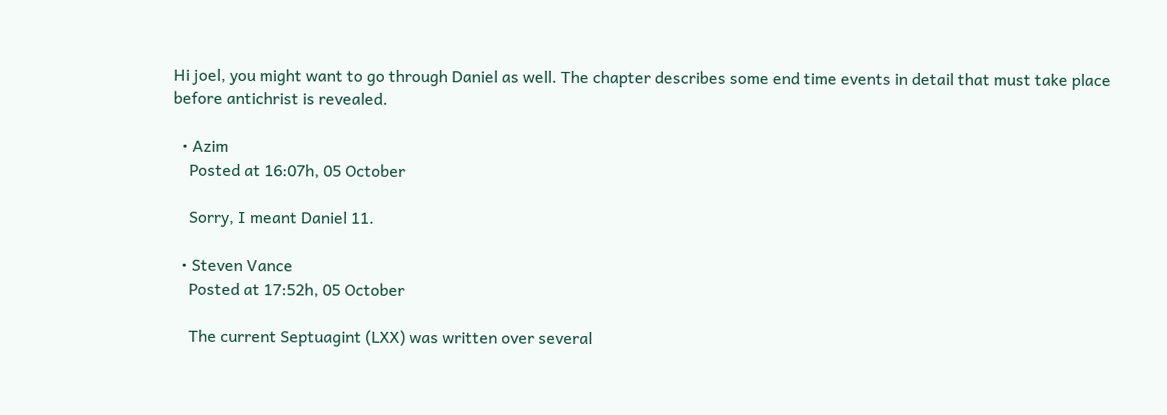Hi joel, you might want to go through Daniel as well. The chapter describes some end time events in detail that must take place before antichrist is revealed.

  • Azim
    Posted at 16:07h, 05 October

    Sorry, I meant Daniel 11.

  • Steven Vance
    Posted at 17:52h, 05 October

    The current Septuagint (LXX) was written over several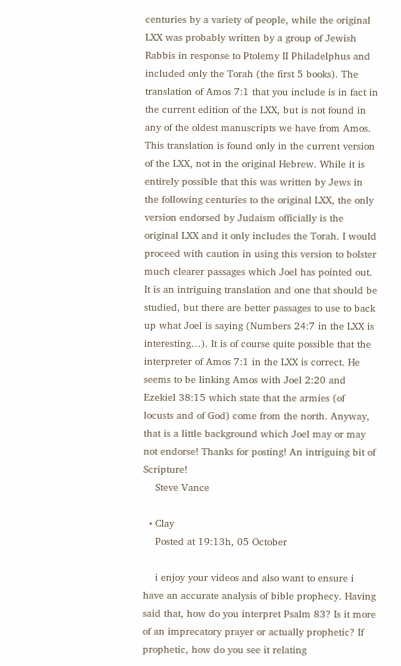centuries by a variety of people, while the original LXX was probably written by a group of Jewish Rabbis in response to Ptolemy II Philadelphus and included only the Torah (the first 5 books). The translation of Amos 7:1 that you include is in fact in the current edition of the LXX, but is not found in any of the oldest manuscripts we have from Amos. This translation is found only in the current version of the LXX, not in the original Hebrew. While it is entirely possible that this was written by Jews in the following centuries to the original LXX, the only version endorsed by Judaism officially is the original LXX and it only includes the Torah. I would proceed with caution in using this version to bolster much clearer passages which Joel has pointed out. It is an intriguing translation and one that should be studied, but there are better passages to use to back up what Joel is saying (Numbers 24:7 in the LXX is interesting…). It is of course quite possible that the interpreter of Amos 7:1 in the LXX is correct. He seems to be linking Amos with Joel 2:20 and Ezekiel 38:15 which state that the armies (of locusts and of God) come from the north. Anyway, that is a little background which Joel may or may not endorse! Thanks for posting! An intriguing bit of Scripture!
    Steve Vance

  • Clay
    Posted at 19:13h, 05 October

    i enjoy your videos and also want to ensure i have an accurate analysis of bible prophecy. Having said that, how do you interpret Psalm 83? Is it more of an imprecatory prayer or actually prophetic? If prophetic, how do you see it relating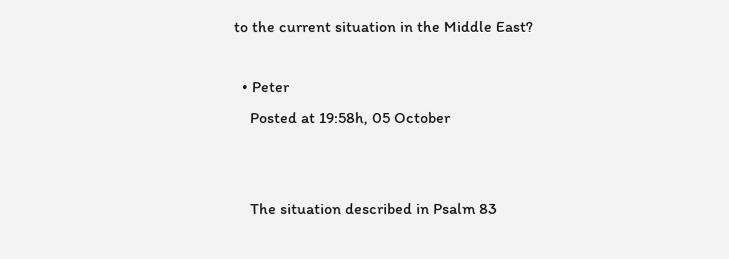to the current situation in the Middle East?

  • Peter
    Posted at 19:58h, 05 October


    The situation described in Psalm 83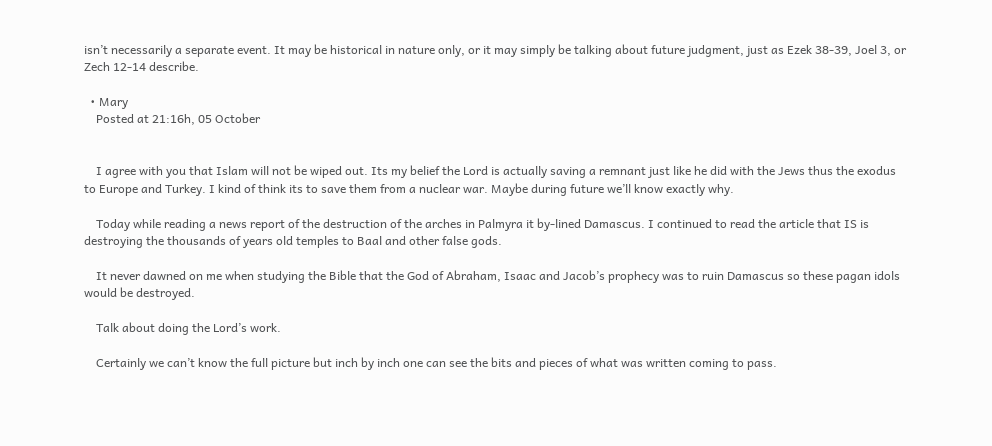isn’t necessarily a separate event. It may be historical in nature only, or it may simply be talking about future judgment, just as Ezek 38-39, Joel 3, or Zech 12-14 describe.

  • Mary
    Posted at 21:16h, 05 October


    I agree with you that Islam will not be wiped out. Its my belief the Lord is actually saving a remnant just like he did with the Jews thus the exodus to Europe and Turkey. I kind of think its to save them from a nuclear war. Maybe during future we’ll know exactly why.

    Today while reading a news report of the destruction of the arches in Palmyra it by-lined Damascus. I continued to read the article that IS is destroying the thousands of years old temples to Baal and other false gods.

    It never dawned on me when studying the Bible that the God of Abraham, Isaac and Jacob’s prophecy was to ruin Damascus so these pagan idols would be destroyed.

    Talk about doing the Lord’s work.

    Certainly we can’t know the full picture but inch by inch one can see the bits and pieces of what was written coming to pass.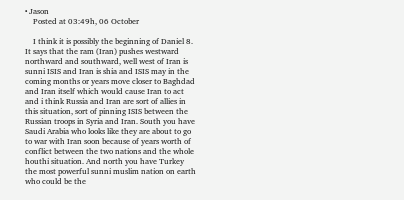• Jason
    Posted at 03:49h, 06 October

    I think it is possibly the beginning of Daniel 8. It says that the ram (Iran) pushes westward northward and southward, well west of Iran is sunni ISIS and Iran is shia and ISIS may in the coming months or years move closer to Baghdad and Iran itself which would cause Iran to act and i think Russia and Iran are sort of allies in this situation, sort of pinning ISIS between the Russian troops in Syria and Iran. South you have Saudi Arabia who looks like they are about to go to war with Iran soon because of years worth of conflict between the two nations and the whole houthi situation. And north you have Turkey the most powerful sunni muslim nation on earth who could be the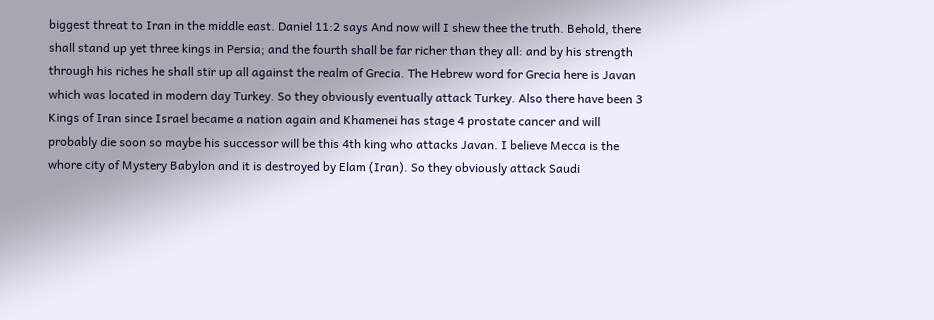biggest threat to Iran in the middle east. Daniel 11:2 says And now will I shew thee the truth. Behold, there shall stand up yet three kings in Persia; and the fourth shall be far richer than they all: and by his strength through his riches he shall stir up all against the realm of Grecia. The Hebrew word for Grecia here is Javan which was located in modern day Turkey. So they obviously eventually attack Turkey. Also there have been 3 Kings of Iran since Israel became a nation again and Khamenei has stage 4 prostate cancer and will probably die soon so maybe his successor will be this 4th king who attacks Javan. I believe Mecca is the whore city of Mystery Babylon and it is destroyed by Elam (Iran). So they obviously attack Saudi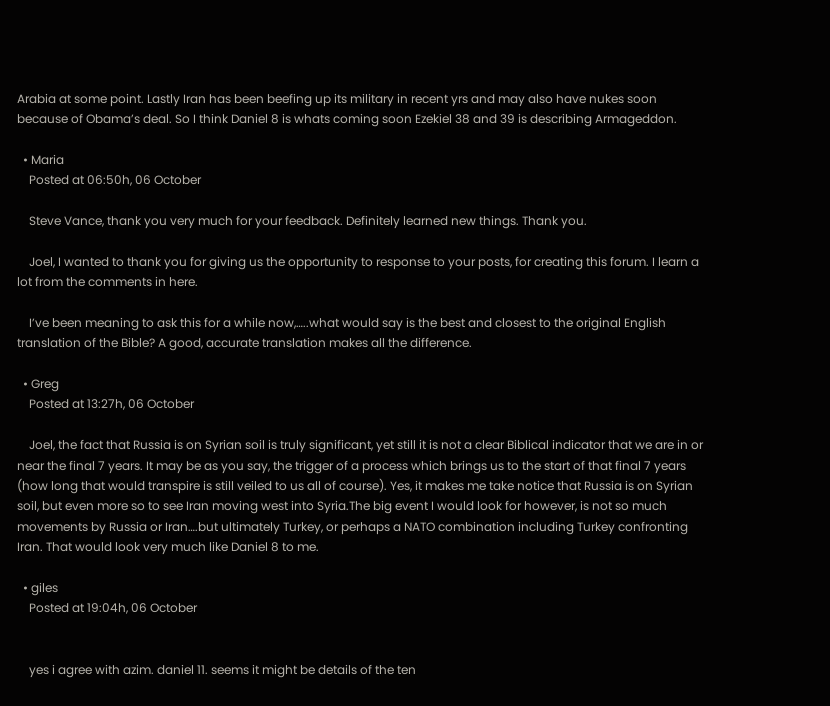Arabia at some point. Lastly Iran has been beefing up its military in recent yrs and may also have nukes soon because of Obama’s deal. So I think Daniel 8 is whats coming soon Ezekiel 38 and 39 is describing Armageddon.

  • Maria
    Posted at 06:50h, 06 October

    Steve Vance, thank you very much for your feedback. Definitely learned new things. Thank you.

    Joel, I wanted to thank you for giving us the opportunity to response to your posts, for creating this forum. I learn a lot from the comments in here.

    I’ve been meaning to ask this for a while now,…..what would say is the best and closest to the original English translation of the Bible? A good, accurate translation makes all the difference.

  • Greg
    Posted at 13:27h, 06 October

    Joel, the fact that Russia is on Syrian soil is truly significant, yet still it is not a clear Biblical indicator that we are in or near the final 7 years. It may be as you say, the trigger of a process which brings us to the start of that final 7 years (how long that would transpire is still veiled to us all of course). Yes, it makes me take notice that Russia is on Syrian soil, but even more so to see Iran moving west into Syria.The big event I would look for however, is not so much movements by Russia or Iran….but ultimately Turkey, or perhaps a NATO combination including Turkey confronting Iran. That would look very much like Daniel 8 to me.

  • giles
    Posted at 19:04h, 06 October


    yes i agree with azim. daniel 11. seems it might be details of the ten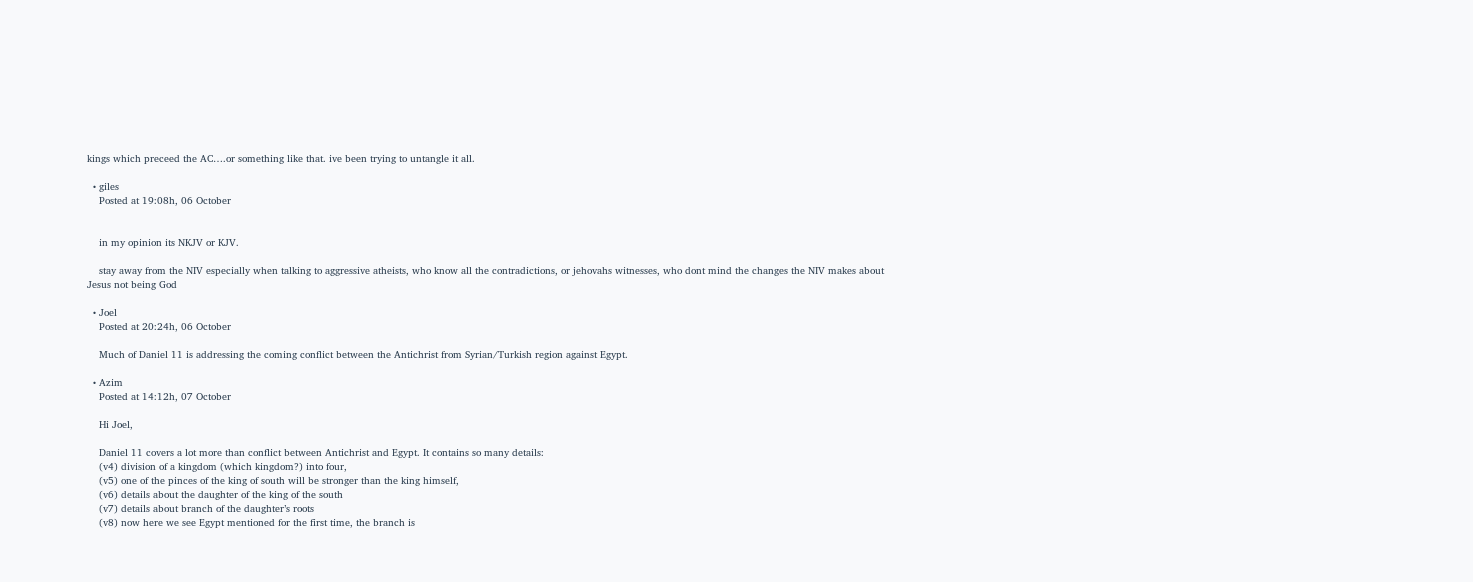kings which preceed the AC….or something like that. ive been trying to untangle it all.

  • giles
    Posted at 19:08h, 06 October


    in my opinion its NKJV or KJV.

    stay away from the NIV especially when talking to aggressive atheists, who know all the contradictions, or jehovahs witnesses, who dont mind the changes the NIV makes about Jesus not being God

  • Joel
    Posted at 20:24h, 06 October

    Much of Daniel 11 is addressing the coming conflict between the Antichrist from Syrian/Turkish region against Egypt.

  • Azim
    Posted at 14:12h, 07 October

    Hi Joel,

    Daniel 11 covers a lot more than conflict between Antichrist and Egypt. It contains so many details:
    (v4) division of a kingdom (which kingdom?) into four,
    (v5) one of the pinces of the king of south will be stronger than the king himself,
    (v6) details about the daughter of the king of the south
    (v7) details about branch of the daughter’s roots
    (v8) now here we see Egypt mentioned for the first time, the branch is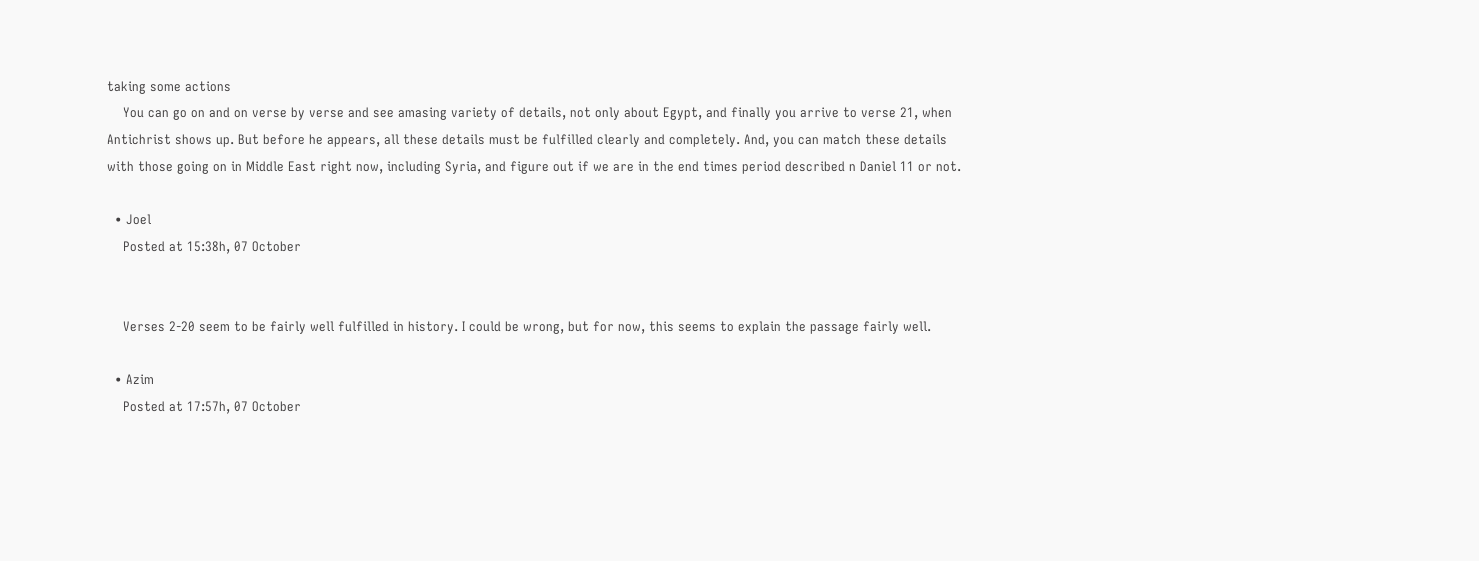taking some actions
    You can go on and on verse by verse and see amasing variety of details, not only about Egypt, and finally you arrive to verse 21, when Antichrist shows up. But before he appears, all these details must be fulfilled clearly and completely. And, you can match these details with those going on in Middle East right now, including Syria, and figure out if we are in the end times period described n Daniel 11 or not.

  • Joel
    Posted at 15:38h, 07 October


    Verses 2-20 seem to be fairly well fulfilled in history. I could be wrong, but for now, this seems to explain the passage fairly well.

  • Azim
    Posted at 17:57h, 07 October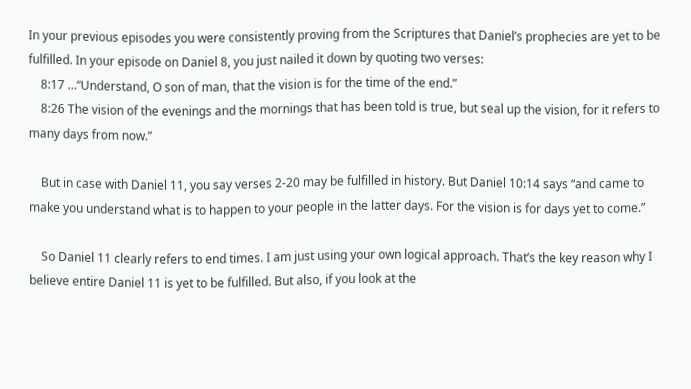In your previous episodes you were consistently proving from the Scriptures that Daniel’s prophecies are yet to be fulfilled. In your episode on Daniel 8, you just nailed it down by quoting two verses:
    8:17 …“Understand, O son of man, that the vision is for the time of the end.”
    8:26 The vision of the evenings and the mornings that has been told is true, but seal up the vision, for it refers to many days from now.”

    But in case with Daniel 11, you say verses 2-20 may be fulfilled in history. But Daniel 10:14 says “and came to make you understand what is to happen to your people in the latter days. For the vision is for days yet to come.”

    So Daniel 11 clearly refers to end times. I am just using your own logical approach. That’s the key reason why I believe entire Daniel 11 is yet to be fulfilled. But also, if you look at the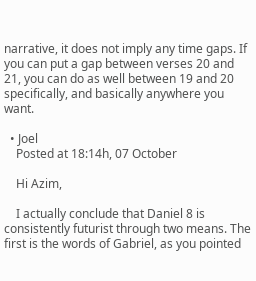narrative, it does not imply any time gaps. If you can put a gap between verses 20 and 21, you can do as well between 19 and 20 specifically, and basically anywhere you want.

  • Joel
    Posted at 18:14h, 07 October

    Hi Azim,

    I actually conclude that Daniel 8 is consistently futurist through two means. The first is the words of Gabriel, as you pointed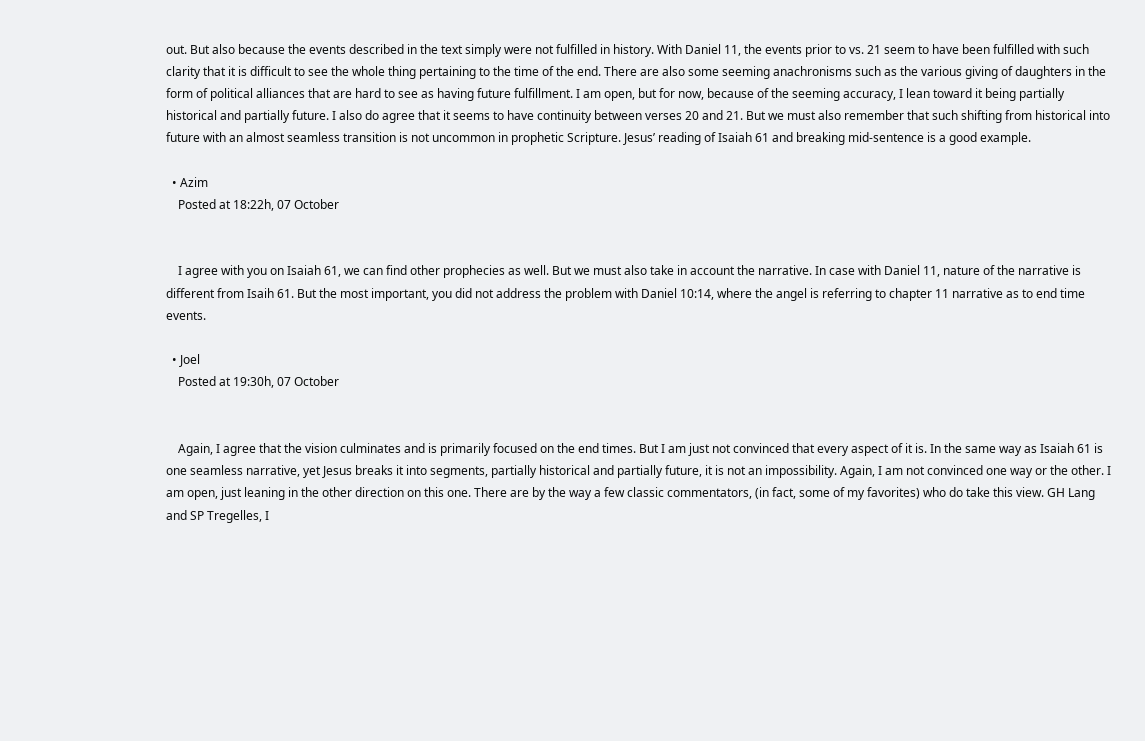out. But also because the events described in the text simply were not fulfilled in history. With Daniel 11, the events prior to vs. 21 seem to have been fulfilled with such clarity that it is difficult to see the whole thing pertaining to the time of the end. There are also some seeming anachronisms such as the various giving of daughters in the form of political alliances that are hard to see as having future fulfillment. I am open, but for now, because of the seeming accuracy, I lean toward it being partially historical and partially future. I also do agree that it seems to have continuity between verses 20 and 21. But we must also remember that such shifting from historical into future with an almost seamless transition is not uncommon in prophetic Scripture. Jesus’ reading of Isaiah 61 and breaking mid-sentence is a good example.

  • Azim
    Posted at 18:22h, 07 October


    I agree with you on Isaiah 61, we can find other prophecies as well. But we must also take in account the narrative. In case with Daniel 11, nature of the narrative is different from Isaih 61. But the most important, you did not address the problem with Daniel 10:14, where the angel is referring to chapter 11 narrative as to end time events.

  • Joel
    Posted at 19:30h, 07 October


    Again, I agree that the vision culminates and is primarily focused on the end times. But I am just not convinced that every aspect of it is. In the same way as Isaiah 61 is one seamless narrative, yet Jesus breaks it into segments, partially historical and partially future, it is not an impossibility. Again, I am not convinced one way or the other. I am open, just leaning in the other direction on this one. There are by the way a few classic commentators, (in fact, some of my favorites) who do take this view. GH Lang and SP Tregelles, I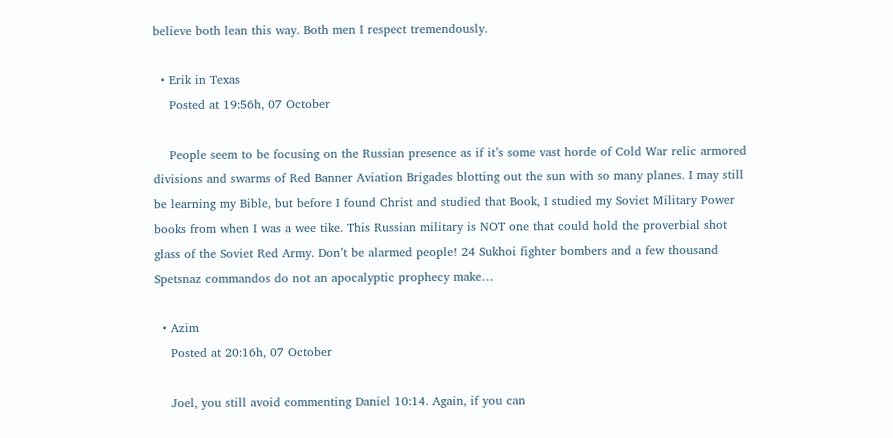believe both lean this way. Both men I respect tremendously.

  • Erik in Texas
    Posted at 19:56h, 07 October

    People seem to be focusing on the Russian presence as if it’s some vast horde of Cold War relic armored divisions and swarms of Red Banner Aviation Brigades blotting out the sun with so many planes. I may still be learning my Bible, but before I found Christ and studied that Book, I studied my Soviet Military Power books from when I was a wee tike. This Russian military is NOT one that could hold the proverbial shot glass of the Soviet Red Army. Don’t be alarmed people! 24 Sukhoi fighter bombers and a few thousand Spetsnaz commandos do not an apocalyptic prophecy make…

  • Azim
    Posted at 20:16h, 07 October

    Joel, you still avoid commenting Daniel 10:14. Again, if you can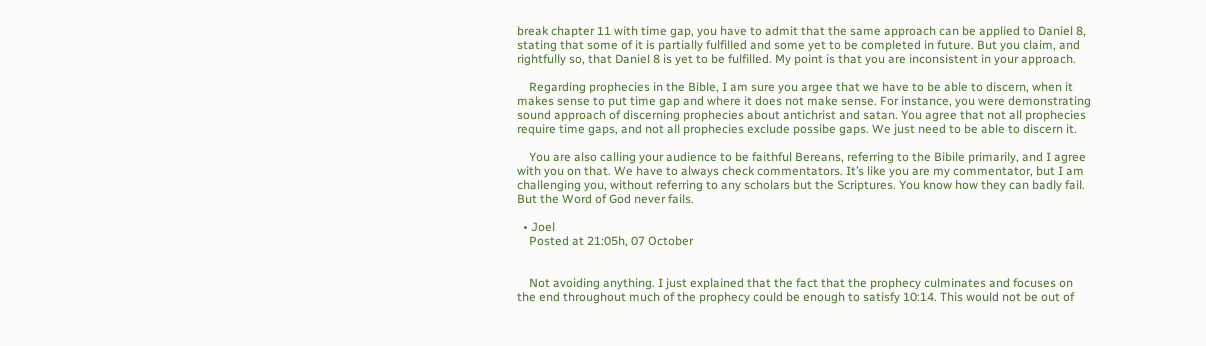break chapter 11 with time gap, you have to admit that the same approach can be applied to Daniel 8, stating that some of it is partially fulfilled and some yet to be completed in future. But you claim, and rightfully so, that Daniel 8 is yet to be fulfilled. My point is that you are inconsistent in your approach.

    Regarding prophecies in the Bible, I am sure you argee that we have to be able to discern, when it makes sense to put time gap and where it does not make sense. For instance, you were demonstrating sound approach of discerning prophecies about antichrist and satan. You agree that not all prophecies require time gaps, and not all prophecies exclude possibe gaps. We just need to be able to discern it.

    You are also calling your audience to be faithful Bereans, referring to the Bibile primarily, and I agree with you on that. We have to always check commentators. It’s like you are my commentator, but I am challenging you, without referring to any scholars but the Scriptures. You know how they can badly fail. But the Word of God never fails.

  • Joel
    Posted at 21:05h, 07 October


    Not avoiding anything. I just explained that the fact that the prophecy culminates and focuses on the end throughout much of the prophecy could be enough to satisfy 10:14. This would not be out of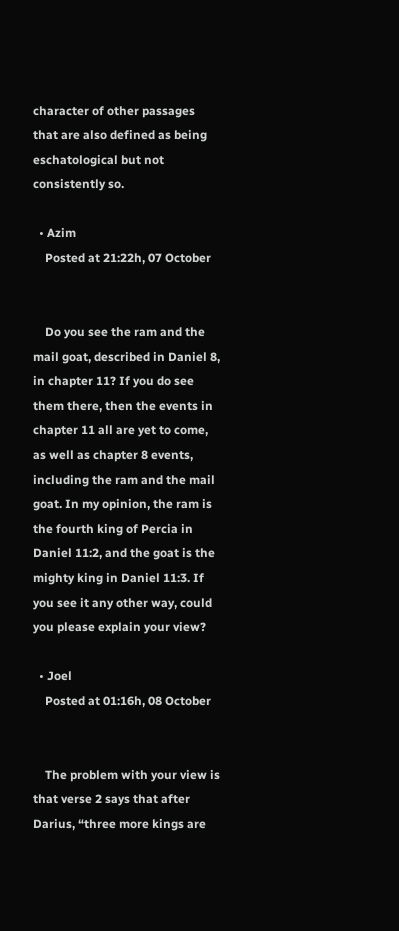character of other passages that are also defined as being eschatological but not consistently so.

  • Azim
    Posted at 21:22h, 07 October


    Do you see the ram and the mail goat, described in Daniel 8, in chapter 11? If you do see them there, then the events in chapter 11 all are yet to come, as well as chapter 8 events, including the ram and the mail goat. In my opinion, the ram is the fourth king of Percia in Daniel 11:2, and the goat is the mighty king in Daniel 11:3. If you see it any other way, could you please explain your view?

  • Joel
    Posted at 01:16h, 08 October


    The problem with your view is that verse 2 says that after Darius, “three more kings are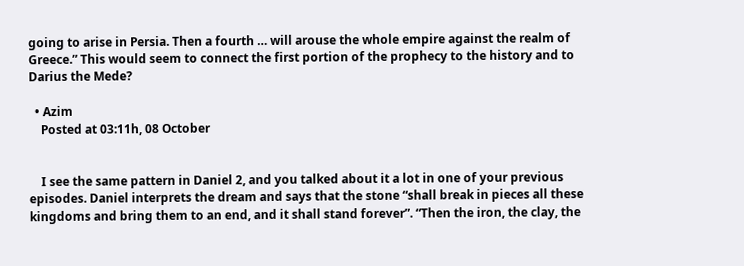going to arise in Persia. Then a fourth … will arouse the whole empire against the realm of Greece.” This would seem to connect the first portion of the prophecy to the history and to Darius the Mede?

  • Azim
    Posted at 03:11h, 08 October


    I see the same pattern in Daniel 2, and you talked about it a lot in one of your previous episodes. Daniel interprets the dream and says that the stone “shall break in pieces all these kingdoms and bring them to an end, and it shall stand forever”. “Then the iron, the clay, the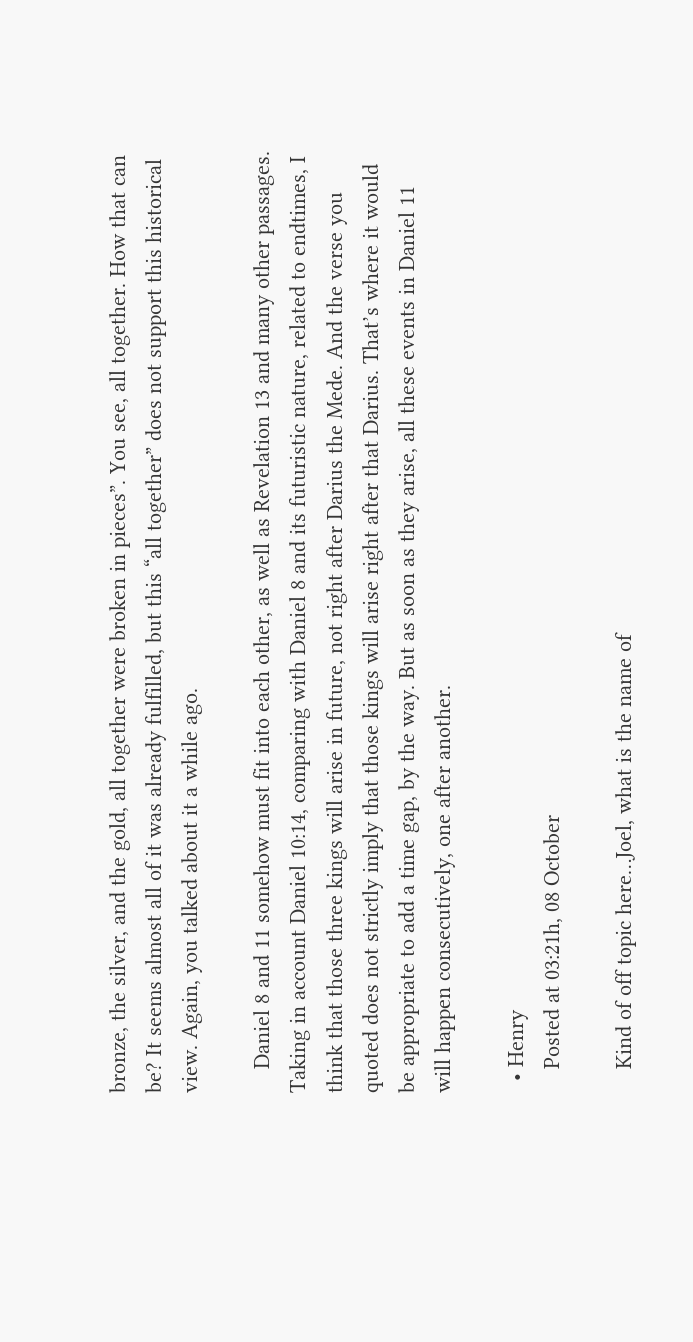bronze, the silver, and the gold, all together were broken in pieces”. You see, all together. How that can be? It seems almost all of it was already fulfilled, but this “all together” does not support this historical view. Again, you talked about it a while ago.

    Daniel 8 and 11 somehow must fit into each other, as well as Revelation 13 and many other passages. Taking in account Daniel 10:14, comparing with Daniel 8 and its futuristic nature, related to endtimes, I think that those three kings will arise in future, not right after Darius the Mede. And the verse you quoted does not strictly imply that those kings will arise right after that Darius. That’s where it would be appropriate to add a time gap, by the way. But as soon as they arise, all these events in Daniel 11 will happen consecutively, one after another.

  • Henry
    Posted at 03:21h, 08 October

    Kind of off topic here…Joel, what is the name of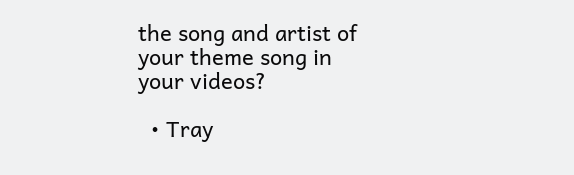the song and artist of your theme song in your videos?

  • Tray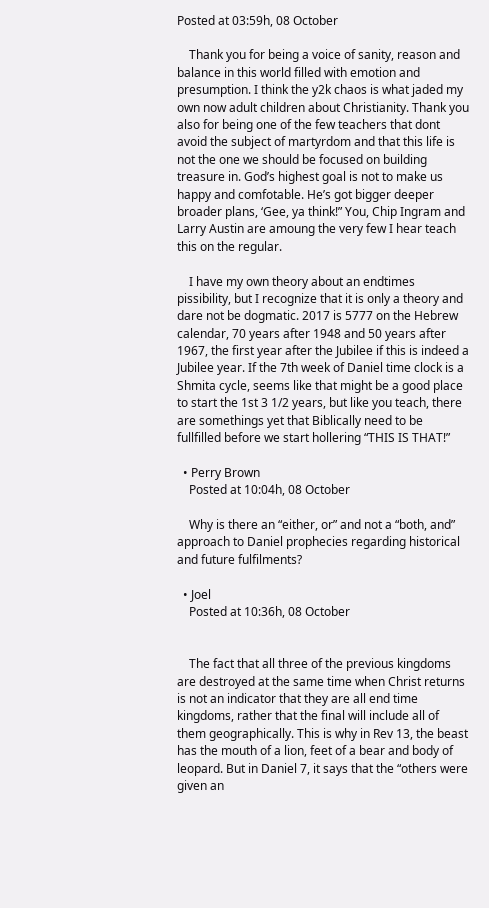Posted at 03:59h, 08 October

    Thank you for being a voice of sanity, reason and balance in this world filled with emotion and presumption. I think the y2k chaos is what jaded my own now adult children about Christianity. Thank you also for being one of the few teachers that dont avoid the subject of martyrdom and that this life is not the one we should be focused on building treasure in. God’s highest goal is not to make us happy and comfotable. He’s got bigger deeper broader plans, ‘Gee, ya think!” You, Chip Ingram and Larry Austin are amoung the very few I hear teach this on the regular.

    I have my own theory about an endtimes pissibility, but I recognize that it is only a theory and dare not be dogmatic. 2017 is 5777 on the Hebrew calendar, 70 years after 1948 and 50 years after 1967, the first year after the Jubilee if this is indeed a Jubilee year. If the 7th week of Daniel time clock is a Shmita cycle, seems like that might be a good place to start the 1st 3 1/2 years, but like you teach, there are somethings yet that Biblically need to be fullfilled before we start hollering “THIS IS THAT!”

  • Perry Brown
    Posted at 10:04h, 08 October

    Why is there an “either, or” and not a “both, and” approach to Daniel prophecies regarding historical and future fulfilments?

  • Joel
    Posted at 10:36h, 08 October


    The fact that all three of the previous kingdoms are destroyed at the same time when Christ returns is not an indicator that they are all end time kingdoms, rather that the final will include all of them geographically. This is why in Rev 13, the beast has the mouth of a lion, feet of a bear and body of leopard. But in Daniel 7, it says that the “others were given an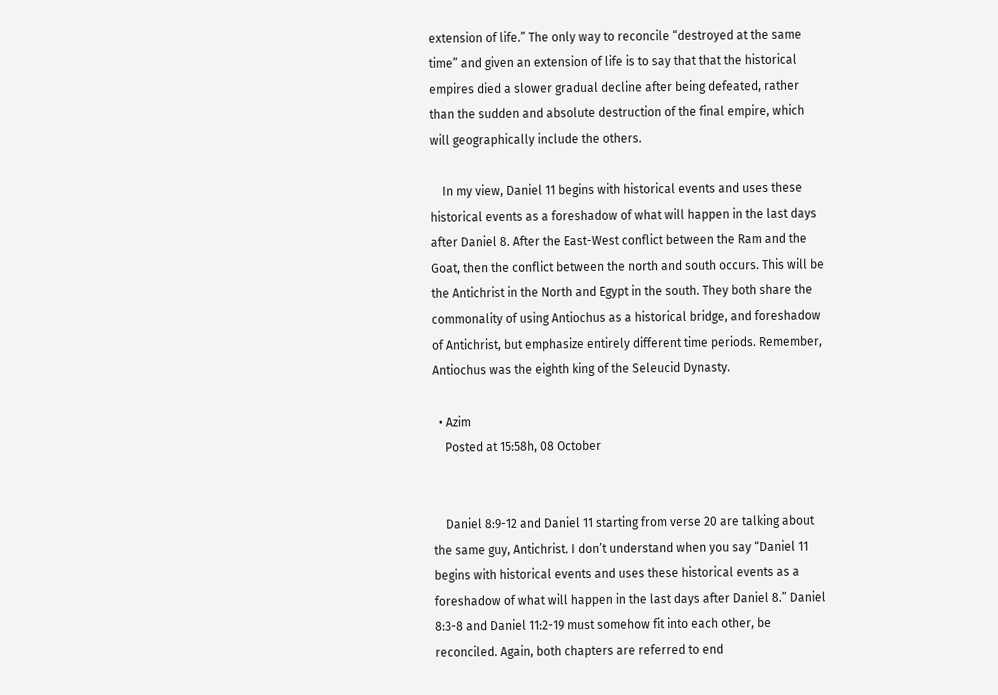extension of life.” The only way to reconcile “destroyed at the same time” and given an extension of life is to say that that the historical empires died a slower gradual decline after being defeated, rather than the sudden and absolute destruction of the final empire, which will geographically include the others.

    In my view, Daniel 11 begins with historical events and uses these historical events as a foreshadow of what will happen in the last days after Daniel 8. After the East-West conflict between the Ram and the Goat, then the conflict between the north and south occurs. This will be the Antichrist in the North and Egypt in the south. They both share the commonality of using Antiochus as a historical bridge, and foreshadow of Antichrist, but emphasize entirely different time periods. Remember, Antiochus was the eighth king of the Seleucid Dynasty.

  • Azim
    Posted at 15:58h, 08 October


    Daniel 8:9-12 and Daniel 11 starting from verse 20 are talking about the same guy, Antichrist. I don’t understand when you say “Daniel 11 begins with historical events and uses these historical events as a foreshadow of what will happen in the last days after Daniel 8.” Daniel 8:3-8 and Daniel 11:2-19 must somehow fit into each other, be reconciled. Again, both chapters are referred to end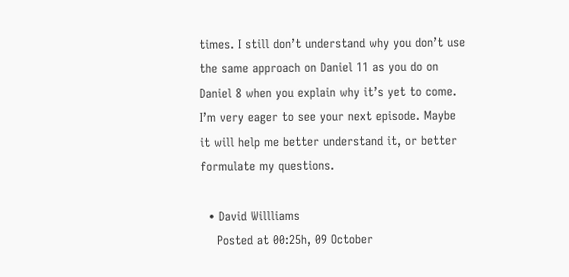times. I still don’t understand why you don’t use the same approach on Daniel 11 as you do on Daniel 8 when you explain why it’s yet to come. I’m very eager to see your next episode. Maybe it will help me better understand it, or better formulate my questions.

  • David Willliams
    Posted at 00:25h, 09 October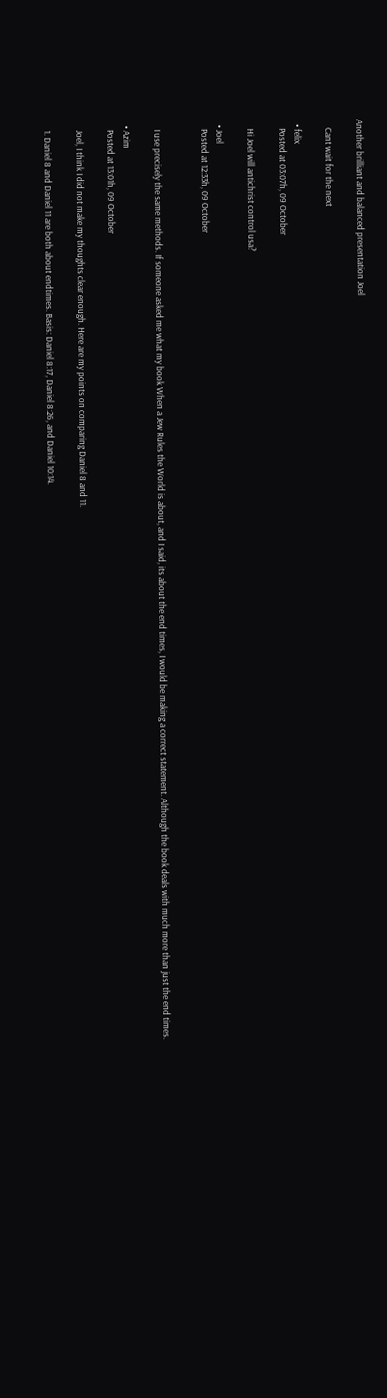Another brilliant and balanced presentation Joel

    Cant wait for the next

  • felix
    Posted at 03:07h, 09 October

    Hi Joel will antichrist control usa?

  • Joel
    Posted at 12:33h, 09 October


    I use precisely the same methods. If someone asked me what my book When a Jew Rules the World is about, and I said, its about the end times, I would be making a correct statement. Although the book deals with much more than just the end times.

  • Azim
    Posted at 13:01h, 09 October

    Joel, I think I did not make my thoughts clear enough. Here are my points on comparing Daniel 8 and 11.

    1. Daniel 8 and Daniel 11 are both about endtimes. Basis: Daniel 8:17, Daniel 8:26, and Daniel 10:14.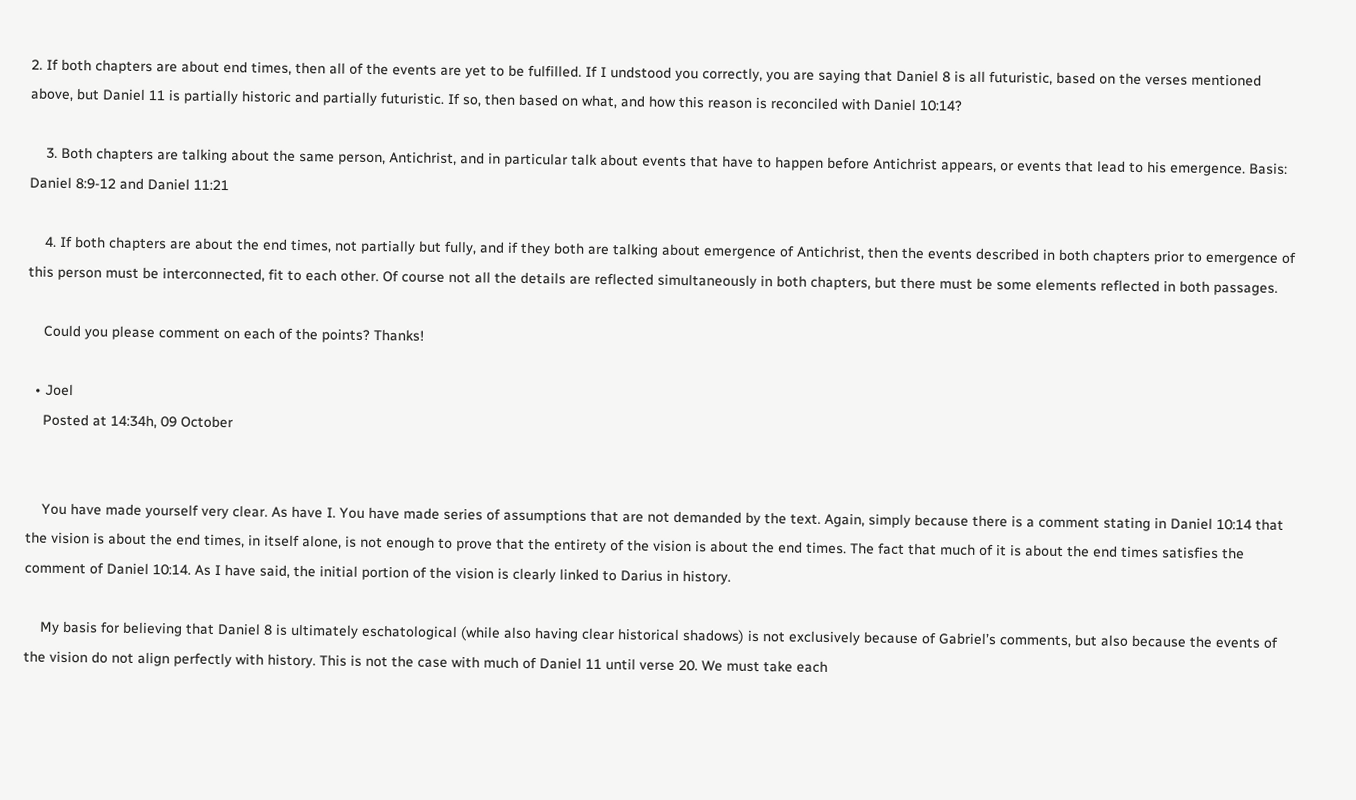2. If both chapters are about end times, then all of the events are yet to be fulfilled. If I undstood you correctly, you are saying that Daniel 8 is all futuristic, based on the verses mentioned above, but Daniel 11 is partially historic and partially futuristic. If so, then based on what, and how this reason is reconciled with Daniel 10:14?

    3. Both chapters are talking about the same person, Antichrist, and in particular talk about events that have to happen before Antichrist appears, or events that lead to his emergence. Basis: Daniel 8:9-12 and Daniel 11:21

    4. If both chapters are about the end times, not partially but fully, and if they both are talking about emergence of Antichrist, then the events described in both chapters prior to emergence of this person must be interconnected, fit to each other. Of course not all the details are reflected simultaneously in both chapters, but there must be some elements reflected in both passages.

    Could you please comment on each of the points? Thanks!

  • Joel
    Posted at 14:34h, 09 October


    You have made yourself very clear. As have I. You have made series of assumptions that are not demanded by the text. Again, simply because there is a comment stating in Daniel 10:14 that the vision is about the end times, in itself alone, is not enough to prove that the entirety of the vision is about the end times. The fact that much of it is about the end times satisfies the comment of Daniel 10:14. As I have said, the initial portion of the vision is clearly linked to Darius in history.

    My basis for believing that Daniel 8 is ultimately eschatological (while also having clear historical shadows) is not exclusively because of Gabriel’s comments, but also because the events of the vision do not align perfectly with history. This is not the case with much of Daniel 11 until verse 20. We must take each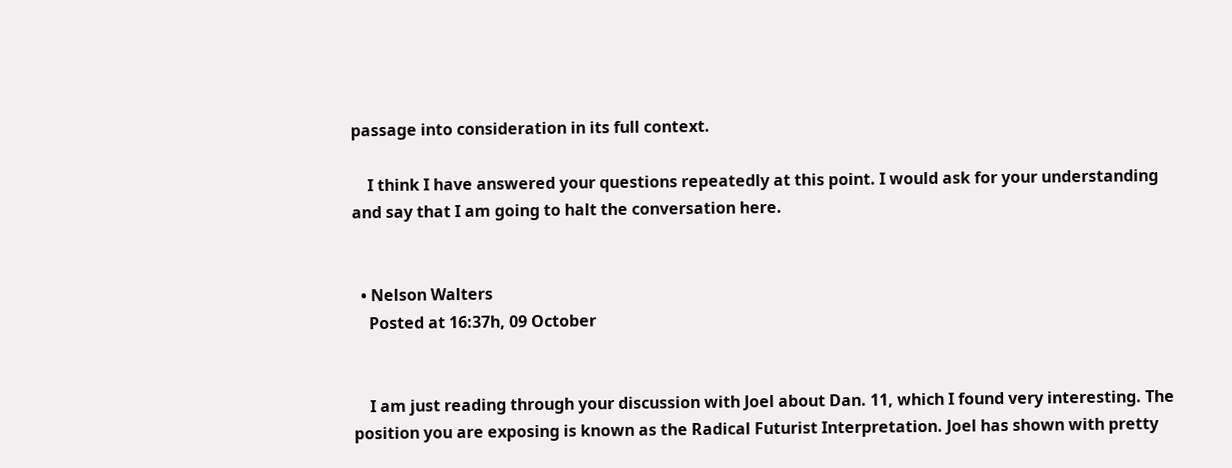passage into consideration in its full context.

    I think I have answered your questions repeatedly at this point. I would ask for your understanding and say that I am going to halt the conversation here.


  • Nelson Walters
    Posted at 16:37h, 09 October


    I am just reading through your discussion with Joel about Dan. 11, which I found very interesting. The position you are exposing is known as the Radical Futurist Interpretation. Joel has shown with pretty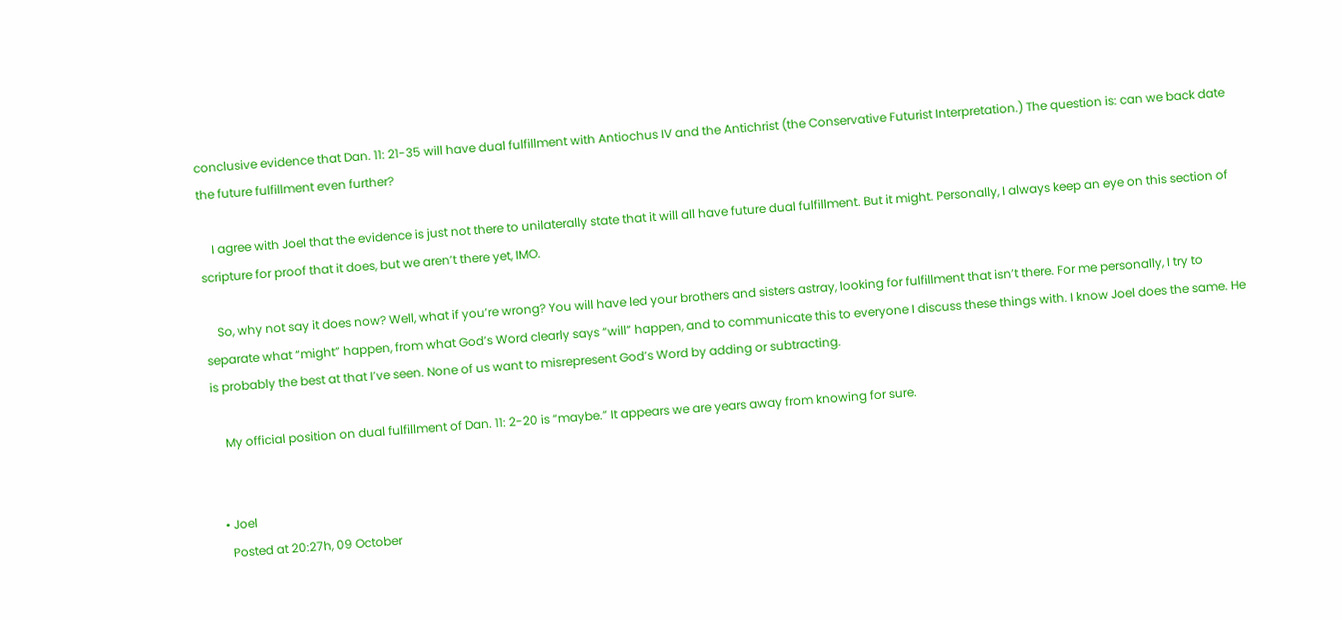conclusive evidence that Dan. 11: 21-35 will have dual fulfillment with Antiochus IV and the Antichrist (the Conservative Futurist Interpretation.) The question is: can we back date the future fulfillment even further?

    I agree with Joel that the evidence is just not there to unilaterally state that it will all have future dual fulfillment. But it might. Personally, I always keep an eye on this section of scripture for proof that it does, but we aren’t there yet, IMO.

    So, why not say it does now? Well, what if you’re wrong? You will have led your brothers and sisters astray, looking for fulfillment that isn’t there. For me personally, I try to separate what “might” happen, from what God’s Word clearly says “will” happen, and to communicate this to everyone I discuss these things with. I know Joel does the same. He is probably the best at that I’ve seen. None of us want to misrepresent God’s Word by adding or subtracting.

    My official position on dual fulfillment of Dan. 11: 2-20 is “maybe.” It appears we are years away from knowing for sure.


  • Joel
    Posted at 20:27h, 09 October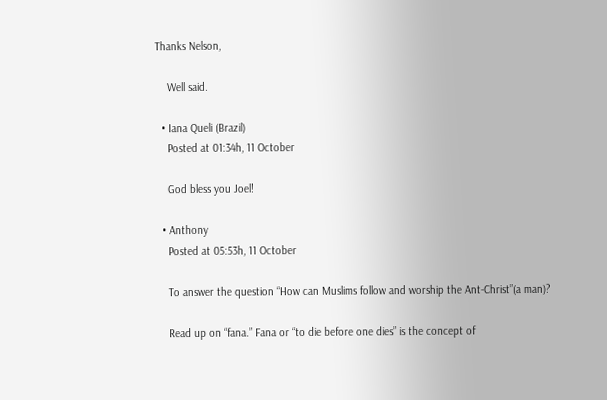Thanks Nelson,

    Well said.

  • Iana Queli (Brazil)
    Posted at 01:34h, 11 October

    God bless you Joel!

  • Anthony
    Posted at 05:53h, 11 October

    To answer the question “How can Muslims follow and worship the Ant-Christ”(a man)?

    Read up on “fana.” Fana or “to die before one dies” is the concept of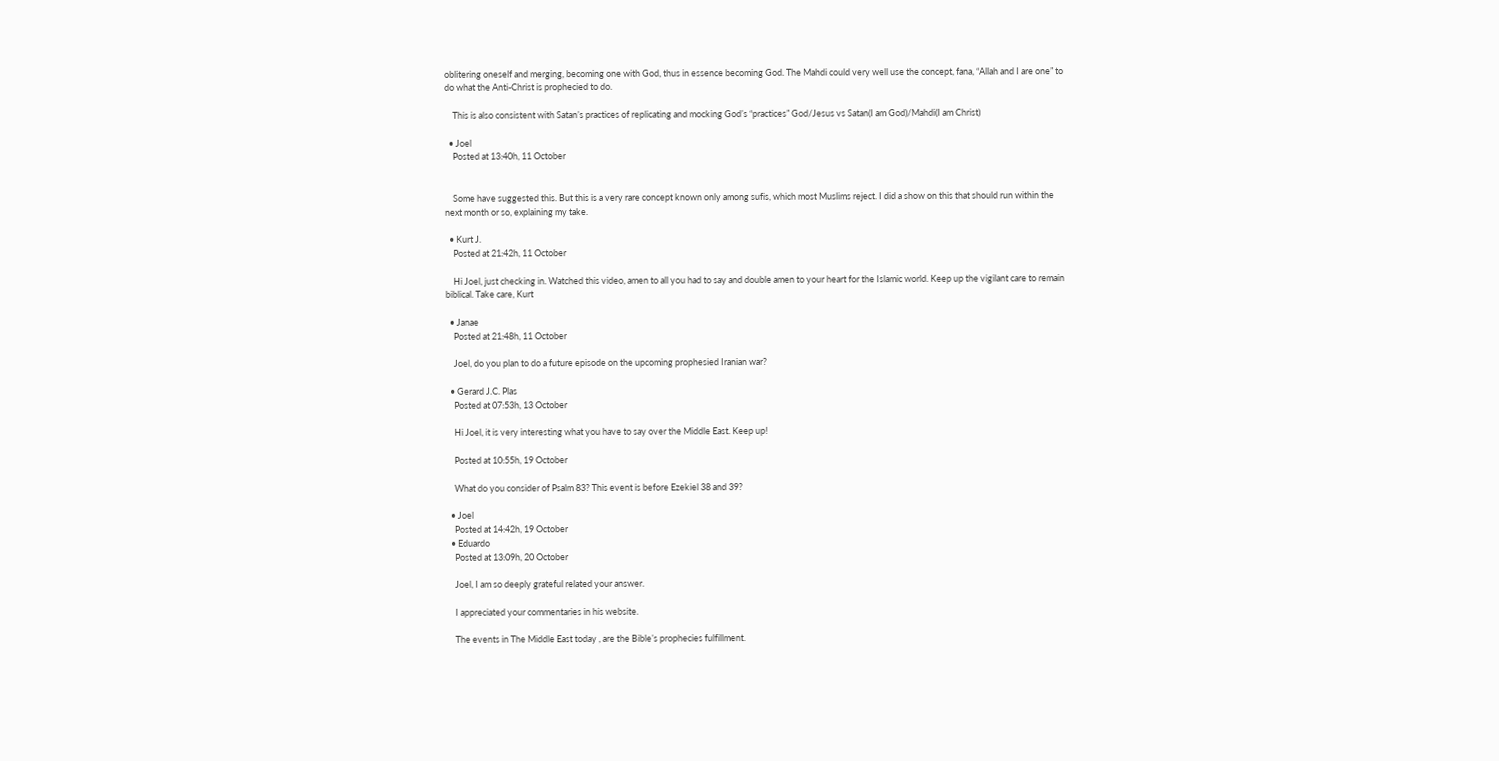oblitering oneself and merging, becoming one with God, thus in essence becoming God. The Mahdi could very well use the concept, fana, “Allah and I are one” to do what the Anti-Christ is prophecied to do.

    This is also consistent with Satan’s practices of replicating and mocking God’s “practices” God/Jesus vs Satan(I am God)/Mahdi(I am Christ)

  • Joel
    Posted at 13:40h, 11 October


    Some have suggested this. But this is a very rare concept known only among sufis, which most Muslims reject. I did a show on this that should run within the next month or so, explaining my take.

  • Kurt J.
    Posted at 21:42h, 11 October

    Hi Joel, just checking in. Watched this video, amen to all you had to say and double amen to your heart for the Islamic world. Keep up the vigilant care to remain biblical. Take care, Kurt

  • Janae
    Posted at 21:48h, 11 October

    Joel, do you plan to do a future episode on the upcoming prophesied Iranian war?

  • Gerard J.C. Plas
    Posted at 07:53h, 13 October

    Hi Joel, it is very interesting what you have to say over the Middle East. Keep up!

    Posted at 10:55h, 19 October

    What do you consider of Psalm 83? This event is before Ezekiel 38 and 39?

  • Joel
    Posted at 14:42h, 19 October
  • Eduardo
    Posted at 13:09h, 20 October

    Joel, I am so deeply grateful related your answer.

    I appreciated your commentaries in his website.

    The events in The Middle East today , are the Bible’s prophecies fulfillment.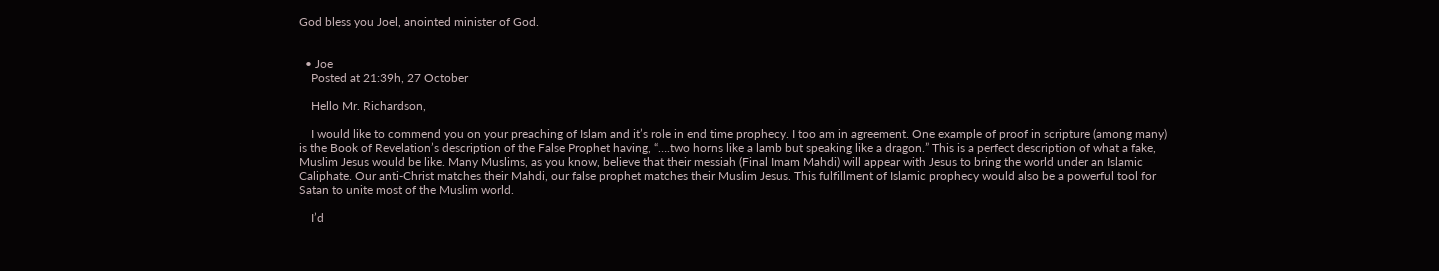God bless you Joel, anointed minister of God.


  • Joe
    Posted at 21:39h, 27 October

    Hello Mr. Richardson,

    I would like to commend you on your preaching of Islam and it’s role in end time prophecy. I too am in agreement. One example of proof in scripture (among many) is the Book of Revelation’s description of the False Prophet having, “….two horns like a lamb but speaking like a dragon.” This is a perfect description of what a fake, Muslim Jesus would be like. Many Muslims, as you know, believe that their messiah (Final Imam Mahdi) will appear with Jesus to bring the world under an Islamic Caliphate. Our anti-Christ matches their Mahdi, our false prophet matches their Muslim Jesus. This fulfillment of Islamic prophecy would also be a powerful tool for Satan to unite most of the Muslim world.

    I’d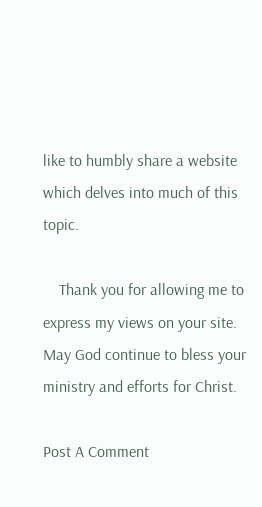like to humbly share a website which delves into much of this topic.

    Thank you for allowing me to express my views on your site. May God continue to bless your ministry and efforts for Christ.

Post A Comment